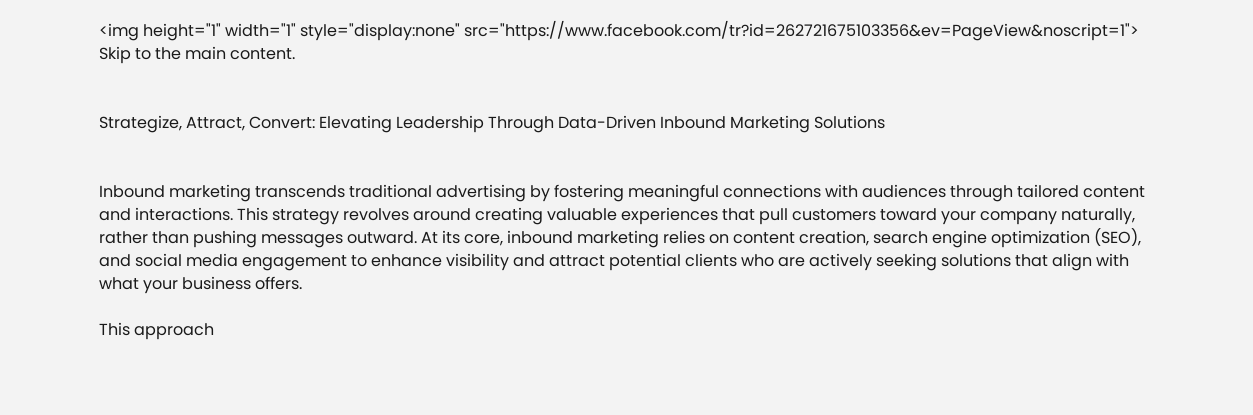<img height="1" width="1" style="display:none" src="https://www.facebook.com/tr?id=262721675103356&ev=PageView&noscript=1">
Skip to the main content.


Strategize, Attract, Convert: Elevating Leadership Through Data-Driven Inbound Marketing Solutions


Inbound marketing transcends traditional advertising by fostering meaningful connections with audiences through tailored content and interactions. This strategy revolves around creating valuable experiences that pull customers toward your company naturally, rather than pushing messages outward. At its core, inbound marketing relies on content creation, search engine optimization (SEO), and social media engagement to enhance visibility and attract potential clients who are actively seeking solutions that align with what your business offers.

This approach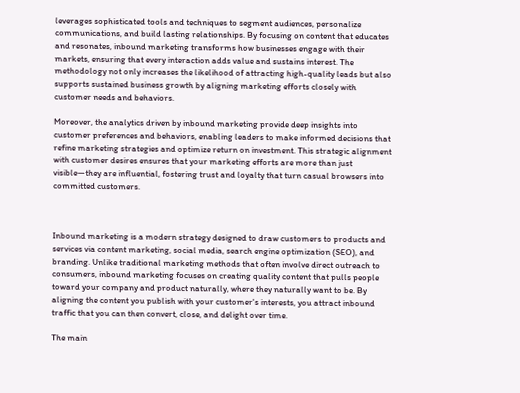leverages sophisticated tools and techniques to segment audiences, personalize communications, and build lasting relationships. By focusing on content that educates and resonates, inbound marketing transforms how businesses engage with their markets, ensuring that every interaction adds value and sustains interest. The methodology not only increases the likelihood of attracting high-quality leads but also supports sustained business growth by aligning marketing efforts closely with customer needs and behaviors.

Moreover, the analytics driven by inbound marketing provide deep insights into customer preferences and behaviors, enabling leaders to make informed decisions that refine marketing strategies and optimize return on investment. This strategic alignment with customer desires ensures that your marketing efforts are more than just visible—they are influential, fostering trust and loyalty that turn casual browsers into committed customers.



Inbound marketing is a modern strategy designed to draw customers to products and services via content marketing, social media, search engine optimization (SEO), and branding. Unlike traditional marketing methods that often involve direct outreach to consumers, inbound marketing focuses on creating quality content that pulls people toward your company and product naturally, where they naturally want to be. By aligning the content you publish with your customer's interests, you attract inbound traffic that you can then convert, close, and delight over time.

The main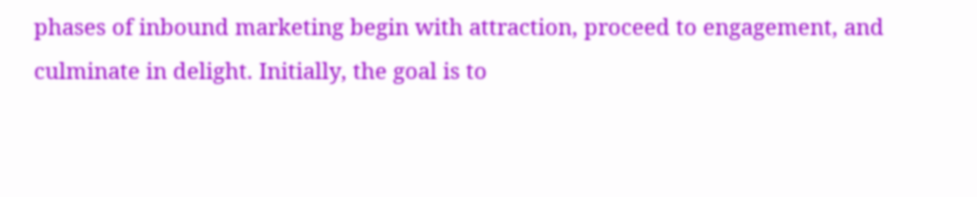phases of inbound marketing begin with attraction, proceed to engagement, and culminate in delight. Initially, the goal is to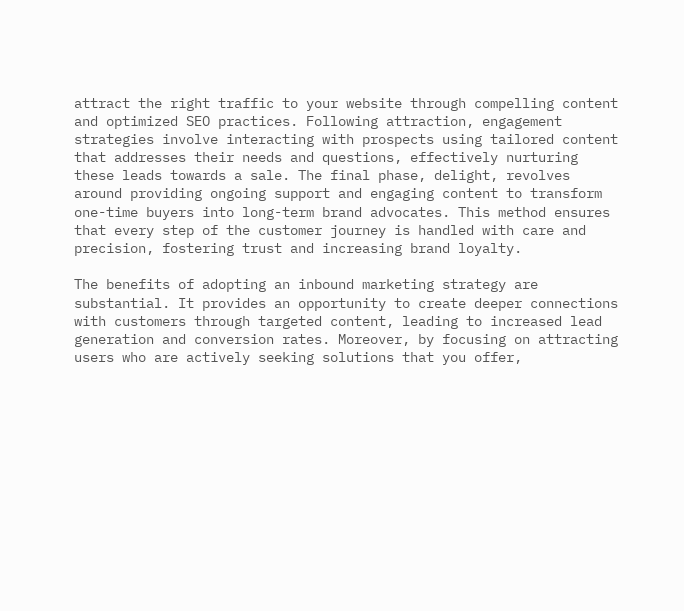attract the right traffic to your website through compelling content and optimized SEO practices. Following attraction, engagement strategies involve interacting with prospects using tailored content that addresses their needs and questions, effectively nurturing these leads towards a sale. The final phase, delight, revolves around providing ongoing support and engaging content to transform one-time buyers into long-term brand advocates. This method ensures that every step of the customer journey is handled with care and precision, fostering trust and increasing brand loyalty.

The benefits of adopting an inbound marketing strategy are substantial. It provides an opportunity to create deeper connections with customers through targeted content, leading to increased lead generation and conversion rates. Moreover, by focusing on attracting users who are actively seeking solutions that you offer,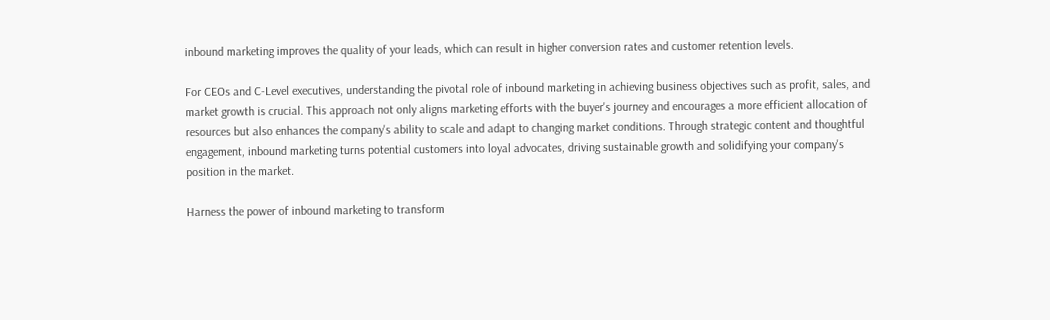inbound marketing improves the quality of your leads, which can result in higher conversion rates and customer retention levels.

For CEOs and C-Level executives, understanding the pivotal role of inbound marketing in achieving business objectives such as profit, sales, and market growth is crucial. This approach not only aligns marketing efforts with the buyer's journey and encourages a more efficient allocation of resources but also enhances the company's ability to scale and adapt to changing market conditions. Through strategic content and thoughtful engagement, inbound marketing turns potential customers into loyal advocates, driving sustainable growth and solidifying your company's position in the market.

Harness the power of inbound marketing to transform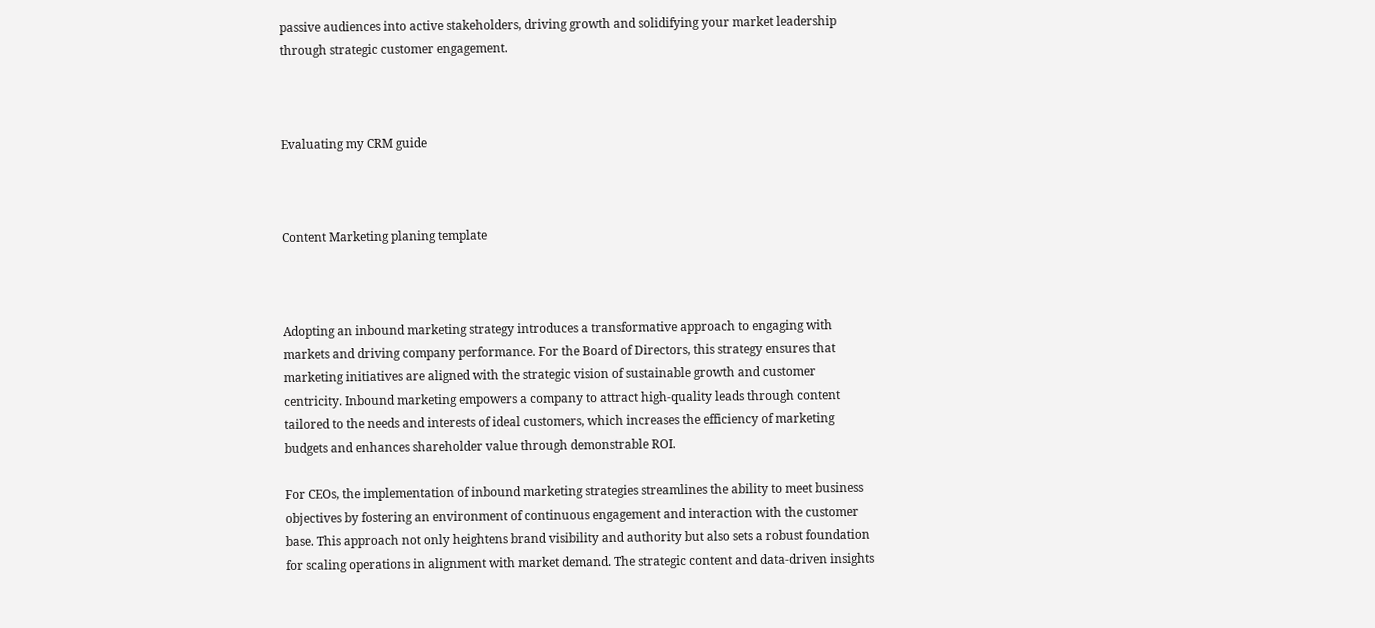passive audiences into active stakeholders, driving growth and solidifying your market leadership through strategic customer engagement.



Evaluating my CRM guide



Content Marketing planing template



Adopting an inbound marketing strategy introduces a transformative approach to engaging with markets and driving company performance. For the Board of Directors, this strategy ensures that marketing initiatives are aligned with the strategic vision of sustainable growth and customer centricity. Inbound marketing empowers a company to attract high-quality leads through content tailored to the needs and interests of ideal customers, which increases the efficiency of marketing budgets and enhances shareholder value through demonstrable ROI.

For CEOs, the implementation of inbound marketing strategies streamlines the ability to meet business objectives by fostering an environment of continuous engagement and interaction with the customer base. This approach not only heightens brand visibility and authority but also sets a robust foundation for scaling operations in alignment with market demand. The strategic content and data-driven insights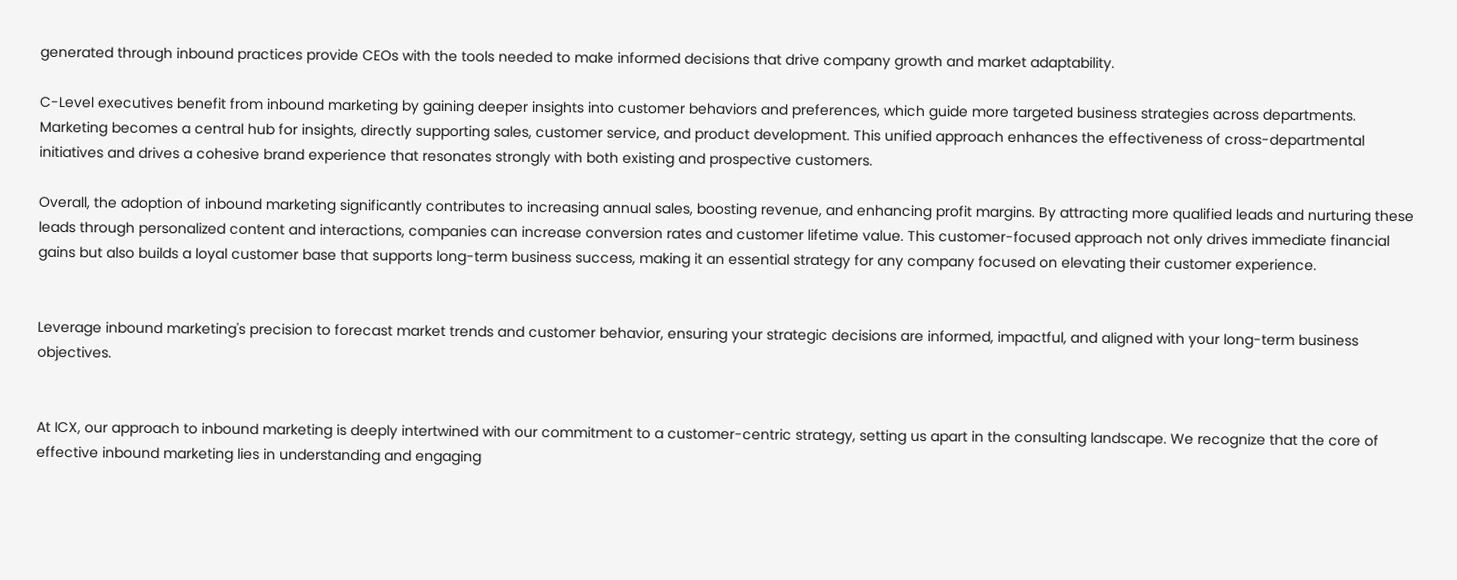generated through inbound practices provide CEOs with the tools needed to make informed decisions that drive company growth and market adaptability.

C-Level executives benefit from inbound marketing by gaining deeper insights into customer behaviors and preferences, which guide more targeted business strategies across departments. Marketing becomes a central hub for insights, directly supporting sales, customer service, and product development. This unified approach enhances the effectiveness of cross-departmental initiatives and drives a cohesive brand experience that resonates strongly with both existing and prospective customers.

Overall, the adoption of inbound marketing significantly contributes to increasing annual sales, boosting revenue, and enhancing profit margins. By attracting more qualified leads and nurturing these leads through personalized content and interactions, companies can increase conversion rates and customer lifetime value. This customer-focused approach not only drives immediate financial gains but also builds a loyal customer base that supports long-term business success, making it an essential strategy for any company focused on elevating their customer experience.


Leverage inbound marketing's precision to forecast market trends and customer behavior, ensuring your strategic decisions are informed, impactful, and aligned with your long-term business objectives.


At ICX, our approach to inbound marketing is deeply intertwined with our commitment to a customer-centric strategy, setting us apart in the consulting landscape. We recognize that the core of effective inbound marketing lies in understanding and engaging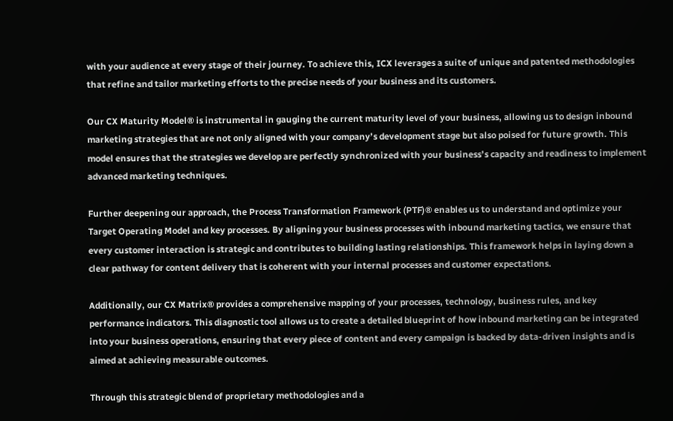with your audience at every stage of their journey. To achieve this, ICX leverages a suite of unique and patented methodologies that refine and tailor marketing efforts to the precise needs of your business and its customers.

Our CX Maturity Model® is instrumental in gauging the current maturity level of your business, allowing us to design inbound marketing strategies that are not only aligned with your company’s development stage but also poised for future growth. This model ensures that the strategies we develop are perfectly synchronized with your business’s capacity and readiness to implement advanced marketing techniques.

Further deepening our approach, the Process Transformation Framework (PTF)® enables us to understand and optimize your Target Operating Model and key processes. By aligning your business processes with inbound marketing tactics, we ensure that every customer interaction is strategic and contributes to building lasting relationships. This framework helps in laying down a clear pathway for content delivery that is coherent with your internal processes and customer expectations.

Additionally, our CX Matrix® provides a comprehensive mapping of your processes, technology, business rules, and key performance indicators. This diagnostic tool allows us to create a detailed blueprint of how inbound marketing can be integrated into your business operations, ensuring that every piece of content and every campaign is backed by data-driven insights and is aimed at achieving measurable outcomes.

Through this strategic blend of proprietary methodologies and a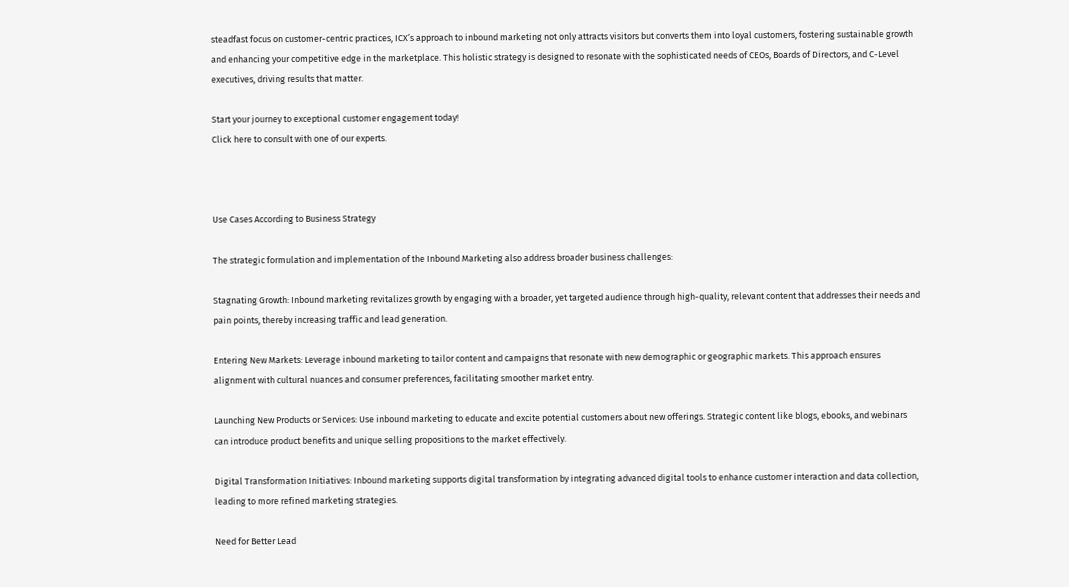steadfast focus on customer-centric practices, ICX’s approach to inbound marketing not only attracts visitors but converts them into loyal customers, fostering sustainable growth and enhancing your competitive edge in the marketplace. This holistic strategy is designed to resonate with the sophisticated needs of CEOs, Boards of Directors, and C-Level executives, driving results that matter.

Start your journey to exceptional customer engagement today!
Click here to consult with one of our experts.



Use Cases According to Business Strategy

The strategic formulation and implementation of the Inbound Marketing also address broader business challenges:

Stagnating Growth: Inbound marketing revitalizes growth by engaging with a broader, yet targeted audience through high-quality, relevant content that addresses their needs and pain points, thereby increasing traffic and lead generation.

Entering New Markets: Leverage inbound marketing to tailor content and campaigns that resonate with new demographic or geographic markets. This approach ensures alignment with cultural nuances and consumer preferences, facilitating smoother market entry.

Launching New Products or Services: Use inbound marketing to educate and excite potential customers about new offerings. Strategic content like blogs, ebooks, and webinars can introduce product benefits and unique selling propositions to the market effectively.

Digital Transformation Initiatives: Inbound marketing supports digital transformation by integrating advanced digital tools to enhance customer interaction and data collection, leading to more refined marketing strategies.

Need for Better Lead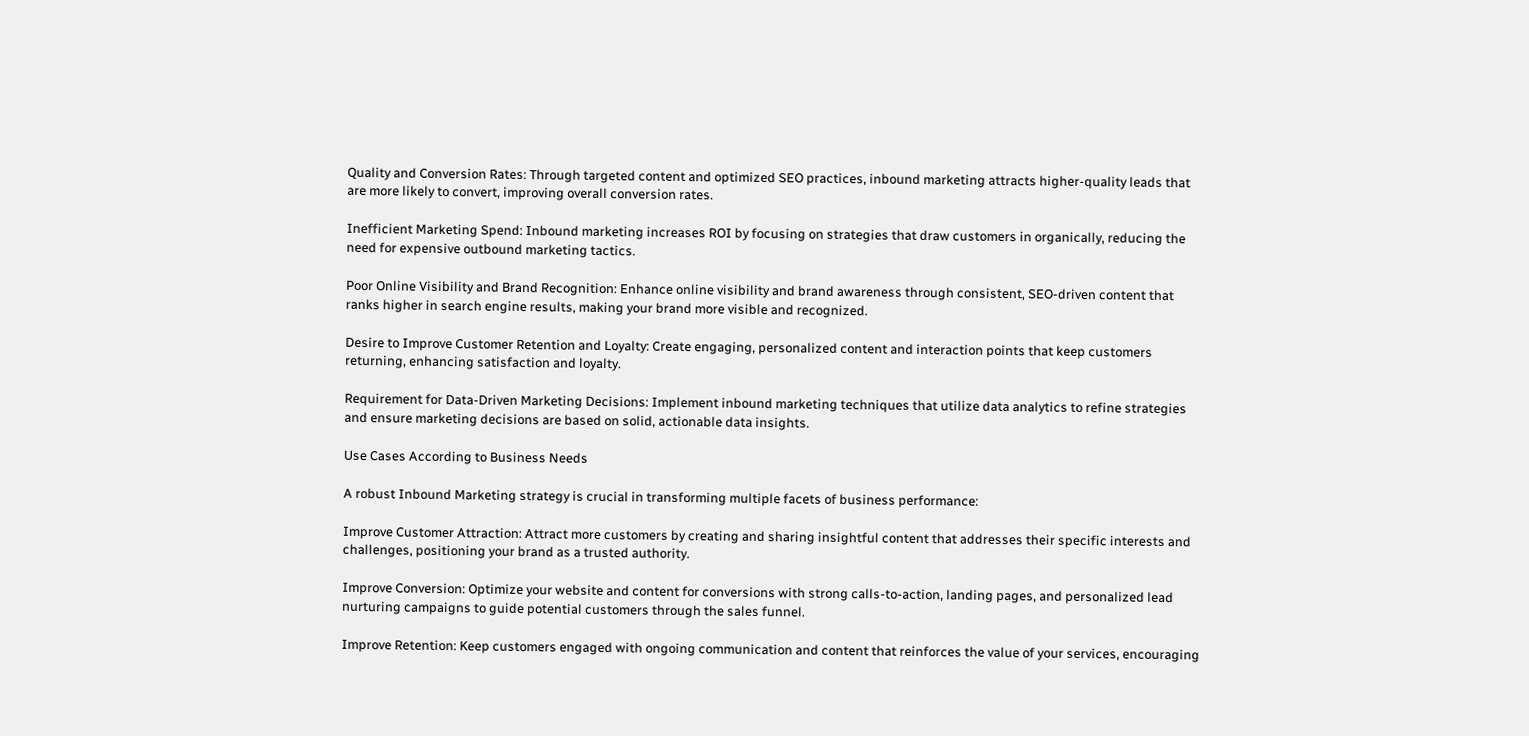Quality and Conversion Rates: Through targeted content and optimized SEO practices, inbound marketing attracts higher-quality leads that are more likely to convert, improving overall conversion rates.

Inefficient Marketing Spend: Inbound marketing increases ROI by focusing on strategies that draw customers in organically, reducing the need for expensive outbound marketing tactics.

Poor Online Visibility and Brand Recognition: Enhance online visibility and brand awareness through consistent, SEO-driven content that ranks higher in search engine results, making your brand more visible and recognized.

Desire to Improve Customer Retention and Loyalty: Create engaging, personalized content and interaction points that keep customers returning, enhancing satisfaction and loyalty.

Requirement for Data-Driven Marketing Decisions: Implement inbound marketing techniques that utilize data analytics to refine strategies and ensure marketing decisions are based on solid, actionable data insights.

Use Cases According to Business Needs

A robust Inbound Marketing strategy is crucial in transforming multiple facets of business performance:

Improve Customer Attraction: Attract more customers by creating and sharing insightful content that addresses their specific interests and challenges, positioning your brand as a trusted authority.

Improve Conversion: Optimize your website and content for conversions with strong calls-to-action, landing pages, and personalized lead nurturing campaigns to guide potential customers through the sales funnel.

Improve Retention: Keep customers engaged with ongoing communication and content that reinforces the value of your services, encouraging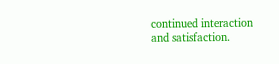continued interaction and satisfaction.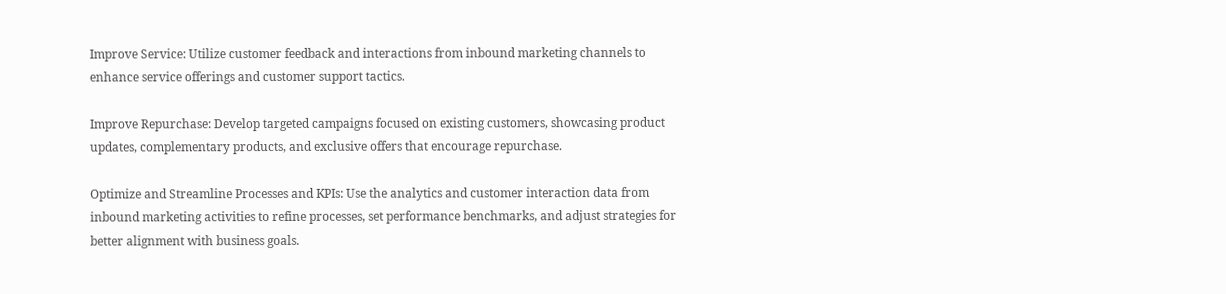Improve Service: Utilize customer feedback and interactions from inbound marketing channels to enhance service offerings and customer support tactics.

Improve Repurchase: Develop targeted campaigns focused on existing customers, showcasing product updates, complementary products, and exclusive offers that encourage repurchase.

Optimize and Streamline Processes and KPIs: Use the analytics and customer interaction data from inbound marketing activities to refine processes, set performance benchmarks, and adjust strategies for better alignment with business goals.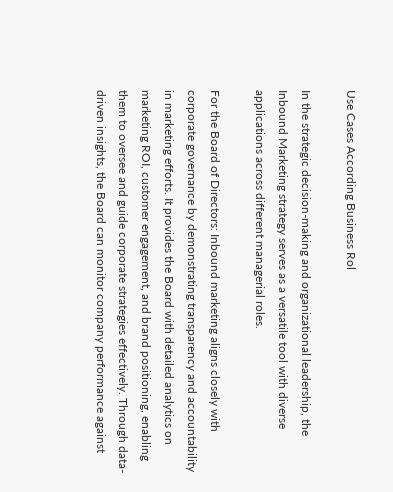Use Cases According Business Rol

In the strategic decision-making and organizational leadership, the Inbound Marketing strategy serves as a versatile tool with diverse applications across different managerial roles.

For the Board of Directors: Inbound marketing aligns closely with corporate governance by demonstrating transparency and accountability in marketing efforts. It provides the Board with detailed analytics on marketing ROI, customer engagement, and brand positioning, enabling them to oversee and guide corporate strategies effectively. Through data-driven insights, the Board can monitor company performance against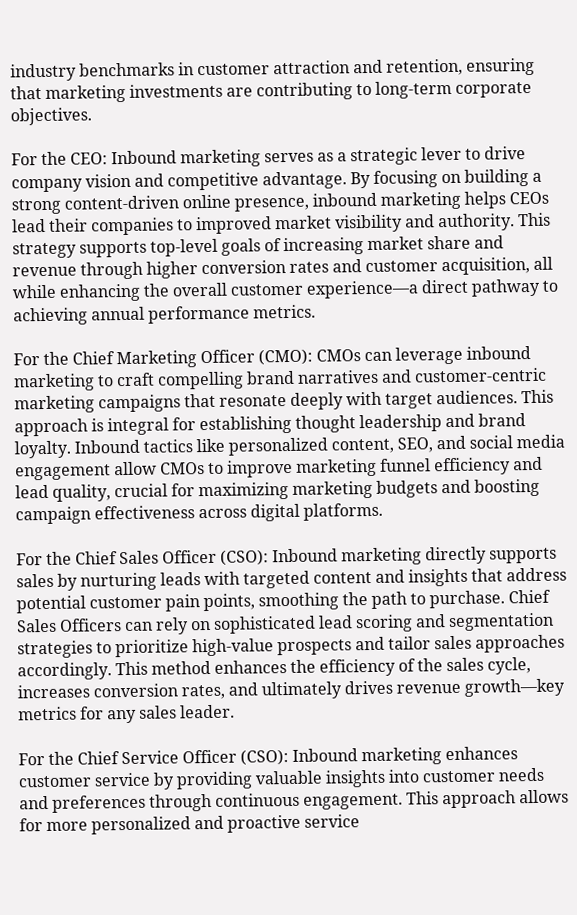industry benchmarks in customer attraction and retention, ensuring that marketing investments are contributing to long-term corporate objectives.

For the CEO: Inbound marketing serves as a strategic lever to drive company vision and competitive advantage. By focusing on building a strong content-driven online presence, inbound marketing helps CEOs lead their companies to improved market visibility and authority. This strategy supports top-level goals of increasing market share and revenue through higher conversion rates and customer acquisition, all while enhancing the overall customer experience—a direct pathway to achieving annual performance metrics.

For the Chief Marketing Officer (CMO): CMOs can leverage inbound marketing to craft compelling brand narratives and customer-centric marketing campaigns that resonate deeply with target audiences. This approach is integral for establishing thought leadership and brand loyalty. Inbound tactics like personalized content, SEO, and social media engagement allow CMOs to improve marketing funnel efficiency and lead quality, crucial for maximizing marketing budgets and boosting campaign effectiveness across digital platforms.

For the Chief Sales Officer (CSO): Inbound marketing directly supports sales by nurturing leads with targeted content and insights that address potential customer pain points, smoothing the path to purchase. Chief Sales Officers can rely on sophisticated lead scoring and segmentation strategies to prioritize high-value prospects and tailor sales approaches accordingly. This method enhances the efficiency of the sales cycle, increases conversion rates, and ultimately drives revenue growth—key metrics for any sales leader.

For the Chief Service Officer (CSO): Inbound marketing enhances customer service by providing valuable insights into customer needs and preferences through continuous engagement. This approach allows for more personalized and proactive service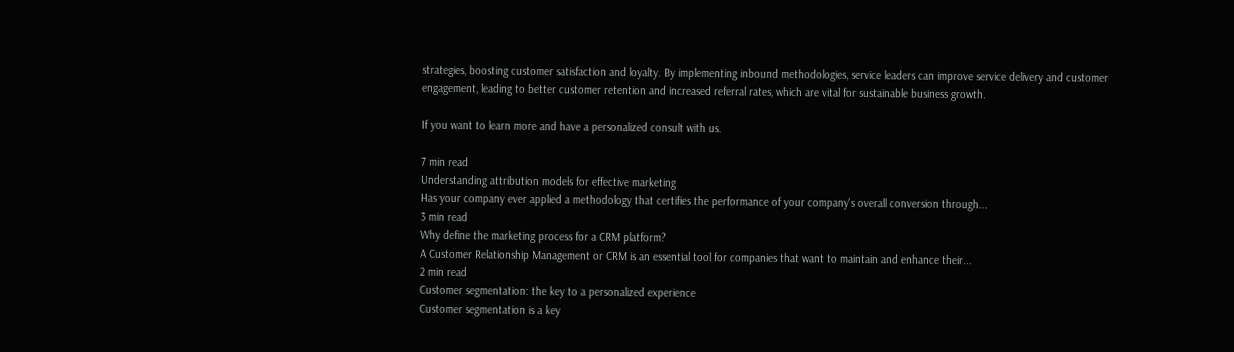strategies, boosting customer satisfaction and loyalty. By implementing inbound methodologies, service leaders can improve service delivery and customer engagement, leading to better customer retention and increased referral rates, which are vital for sustainable business growth.

If you want to learn more and have a personalized consult with us.

7 min read
Understanding attribution models for effective marketing
Has your company ever applied a methodology that certifies the performance of your company's overall conversion through...
3 min read
Why define the marketing process for a CRM platform?
A Customer Relationship Management or CRM is an essential tool for companies that want to maintain and enhance their...
2 min read
Customer segmentation: the key to a personalized experience
Customer segmentation is a key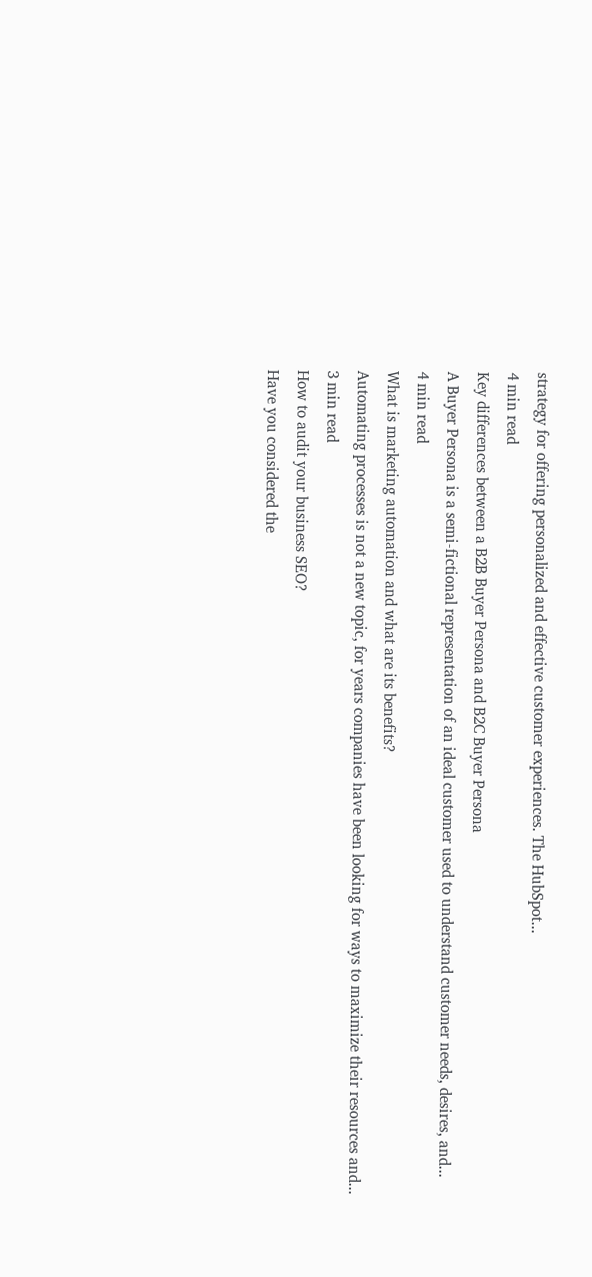strategy for offering personalized and effective customer experiences. The HubSpot...
4 min read
Key differences between a B2B Buyer Persona and B2C Buyer Persona
A Buyer Persona is a semi-fictional representation of an ideal customer used to understand customer needs, desires, and...
4 min read
What is marketing automation and what are its benefits?
Automating processes is not a new topic, for years companies have been looking for ways to maximize their resources and...
3 min read
How to audit your business SEO?
Have you considered the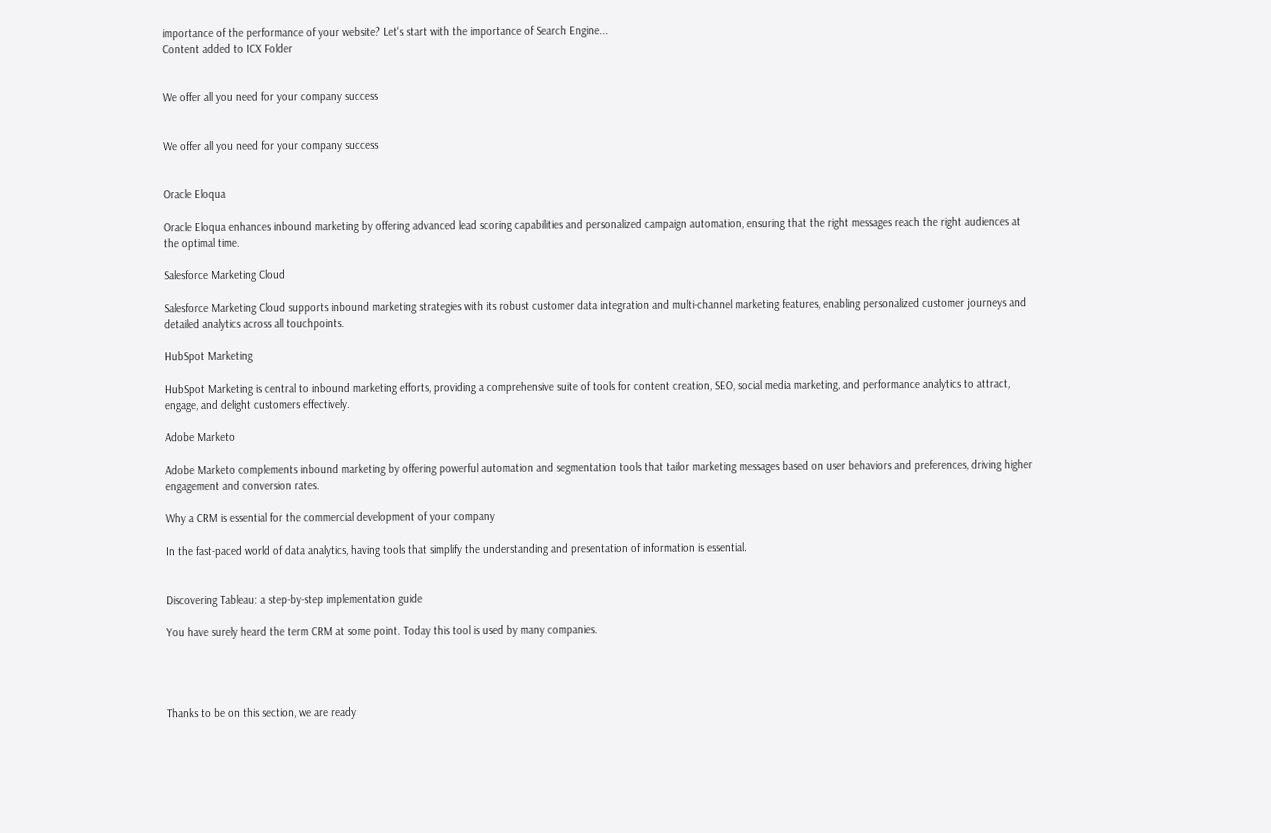importance of the performance of your website? Let's start with the importance of Search Engine...
Content added to ICX Folder


We offer all you need for your company success


We offer all you need for your company success


Oracle Eloqua

Oracle Eloqua enhances inbound marketing by offering advanced lead scoring capabilities and personalized campaign automation, ensuring that the right messages reach the right audiences at the optimal time.

Salesforce Marketing Cloud

Salesforce Marketing Cloud supports inbound marketing strategies with its robust customer data integration and multi-channel marketing features, enabling personalized customer journeys and detailed analytics across all touchpoints.

HubSpot Marketing

HubSpot Marketing is central to inbound marketing efforts, providing a comprehensive suite of tools for content creation, SEO, social media marketing, and performance analytics to attract, engage, and delight customers effectively.

Adobe Marketo

Adobe Marketo complements inbound marketing by offering powerful automation and segmentation tools that tailor marketing messages based on user behaviors and preferences, driving higher engagement and conversion rates.

Why a CRM is essential for the commercial development of your company

In the fast-paced world of data analytics, having tools that simplify the understanding and presentation of information is essential.


Discovering Tableau: a step-by-step implementation guide

You have surely heard the term CRM at some point. Today this tool is used by many companies.




Thanks to be on this section, we are ready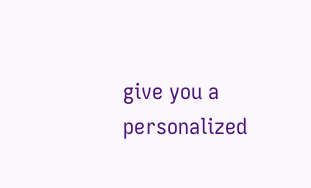give you a personalized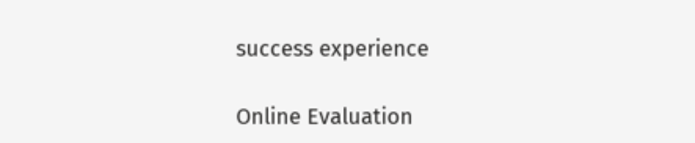success experience

Online Evaluation